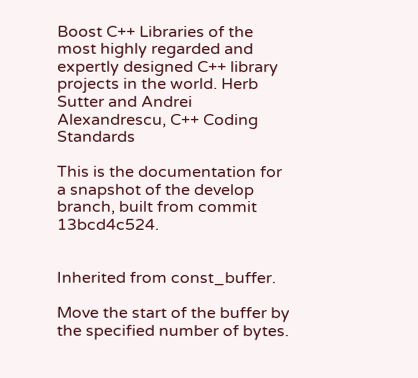Boost C++ Libraries of the most highly regarded and expertly designed C++ library projects in the world. Herb Sutter and Andrei Alexandrescu, C++ Coding Standards

This is the documentation for a snapshot of the develop branch, built from commit 13bcd4c524.


Inherited from const_buffer.

Move the start of the buffer by the specified number of bytes.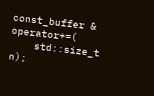const_buffer & operator+=(
    std::size_t n);